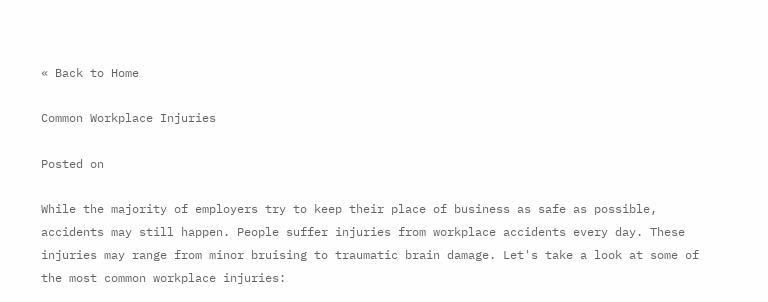« Back to Home

Common Workplace Injuries

Posted on

While the majority of employers try to keep their place of business as safe as possible, accidents may still happen. People suffer injuries from workplace accidents every day. These injuries may range from minor bruising to traumatic brain damage. Let's take a look at some of the most common workplace injuries: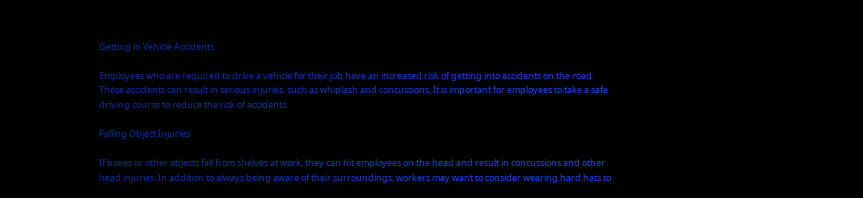Getting in Vehicle Accidents

Employees who are required to drive a vehicle for their job have an increased risk of getting into accidents on the road. These accidents can result in serious injuries, such as whiplash and concussions. It is important for employees to take a safe driving course to reduce the risk of accidents.

Falling Object Injuries

If boxes or other objects fall from shelves at work, they can hit employees on the head and result in concussions and other head injuries. In addition to always being aware of their surroundings, workers may want to consider wearing hard hats to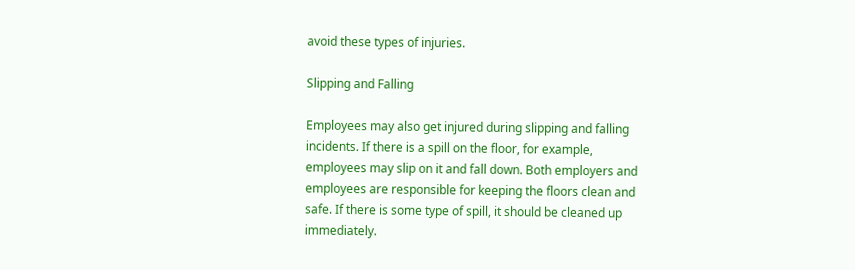avoid these types of injuries.

Slipping and Falling

Employees may also get injured during slipping and falling incidents. If there is a spill on the floor, for example, employees may slip on it and fall down. Both employers and employees are responsible for keeping the floors clean and safe. If there is some type of spill, it should be cleaned up immediately.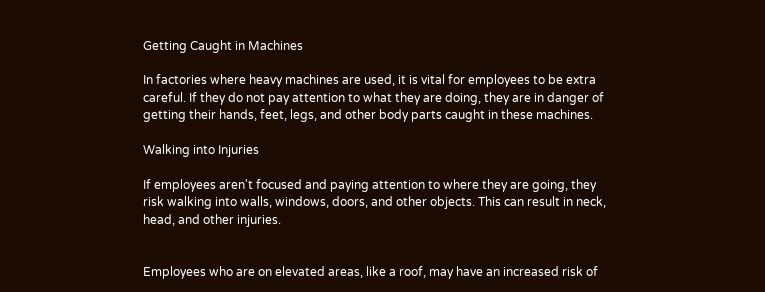Getting Caught in Machines

In factories where heavy machines are used, it is vital for employees to be extra careful. If they do not pay attention to what they are doing, they are in danger of getting their hands, feet, legs, and other body parts caught in these machines.

Walking into Injuries

If employees aren't focused and paying attention to where they are going, they risk walking into walls, windows, doors, and other objects. This can result in neck, head, and other injuries.


Employees who are on elevated areas, like a roof, may have an increased risk of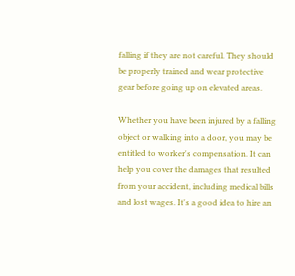falling if they are not careful. They should be properly trained and wear protective gear before going up on elevated areas.

Whether you have been injured by a falling object or walking into a door, you may be entitled to worker's compensation. It can help you cover the damages that resulted from your accident, including medical bills and lost wages. It's a good idea to hire an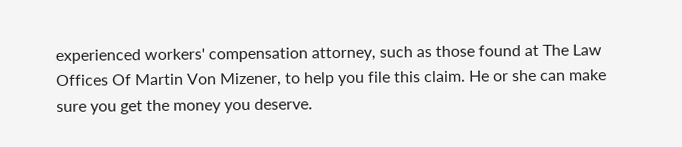experienced workers' compensation attorney, such as those found at The Law Offices Of Martin Von Mizener, to help you file this claim. He or she can make sure you get the money you deserve.